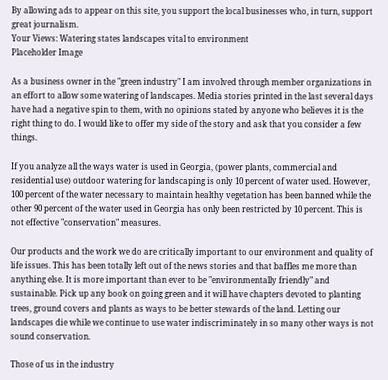By allowing ads to appear on this site, you support the local businesses who, in turn, support great journalism.
Your Views: Watering states landscapes vital to environment
Placeholder Image

As a business owner in the "green industry" I am involved through member organizations in an effort to allow some watering of landscapes. Media stories printed in the last several days have had a negative spin to them, with no opinions stated by anyone who believes it is the right thing to do. I would like to offer my side of the story and ask that you consider a few things.

If you analyze all the ways water is used in Georgia, (power plants, commercial and residential use) outdoor watering for landscaping is only 10 percent of water used. However, 100 percent of the water necessary to maintain healthy vegetation has been banned while the other 90 percent of the water used in Georgia has only been restricted by 10 percent. This is not effective "conservation" measures.

Our products and the work we do are critically important to our environment and quality of life issues. This has been totally left out of the news stories and that baffles me more than anything else. It is more important than ever to be "environmentally friendly" and sustainable. Pick up any book on going green and it will have chapters devoted to planting trees, ground covers and plants as ways to be better stewards of the land. Letting our landscapes die while we continue to use water indiscriminately in so many other ways is not sound conservation.

Those of us in the industry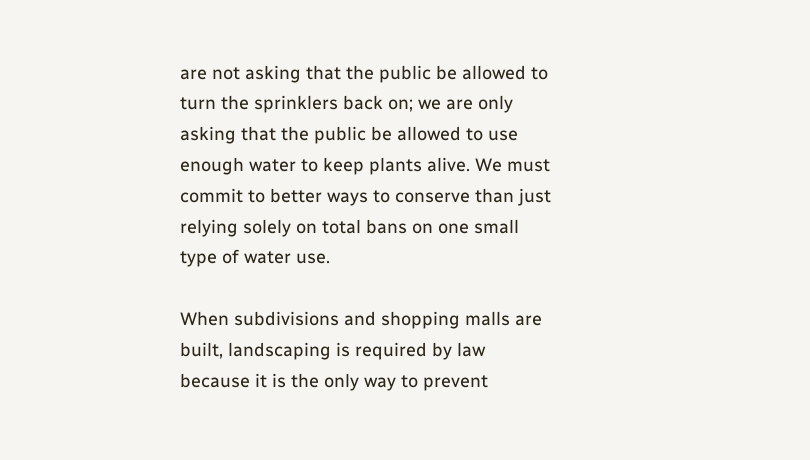are not asking that the public be allowed to turn the sprinklers back on; we are only asking that the public be allowed to use enough water to keep plants alive. We must commit to better ways to conserve than just relying solely on total bans on one small type of water use.

When subdivisions and shopping malls are built, landscaping is required by law because it is the only way to prevent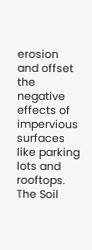erosion and offset the negative effects of impervious surfaces like parking lots and rooftops. The Soil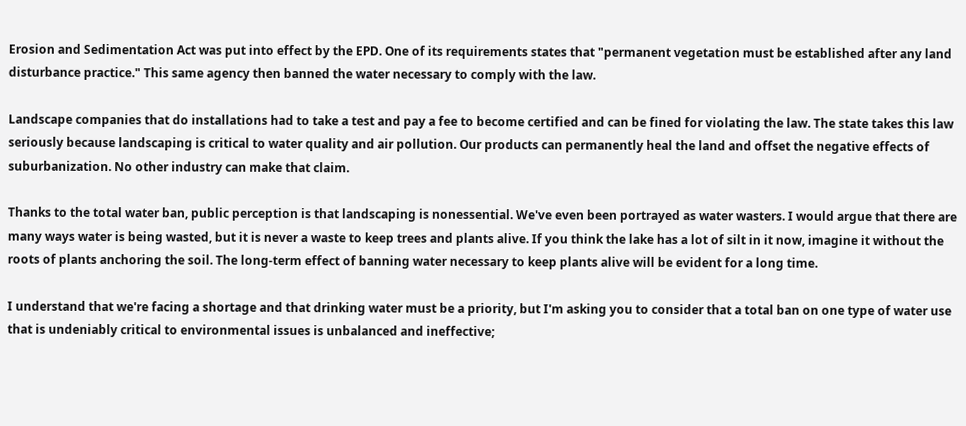Erosion and Sedimentation Act was put into effect by the EPD. One of its requirements states that "permanent vegetation must be established after any land disturbance practice." This same agency then banned the water necessary to comply with the law.

Landscape companies that do installations had to take a test and pay a fee to become certified and can be fined for violating the law. The state takes this law seriously because landscaping is critical to water quality and air pollution. Our products can permanently heal the land and offset the negative effects of suburbanization. No other industry can make that claim.

Thanks to the total water ban, public perception is that landscaping is nonessential. We've even been portrayed as water wasters. I would argue that there are many ways water is being wasted, but it is never a waste to keep trees and plants alive. If you think the lake has a lot of silt in it now, imagine it without the roots of plants anchoring the soil. The long-term effect of banning water necessary to keep plants alive will be evident for a long time.

I understand that we're facing a shortage and that drinking water must be a priority, but I'm asking you to consider that a total ban on one type of water use that is undeniably critical to environmental issues is unbalanced and ineffective;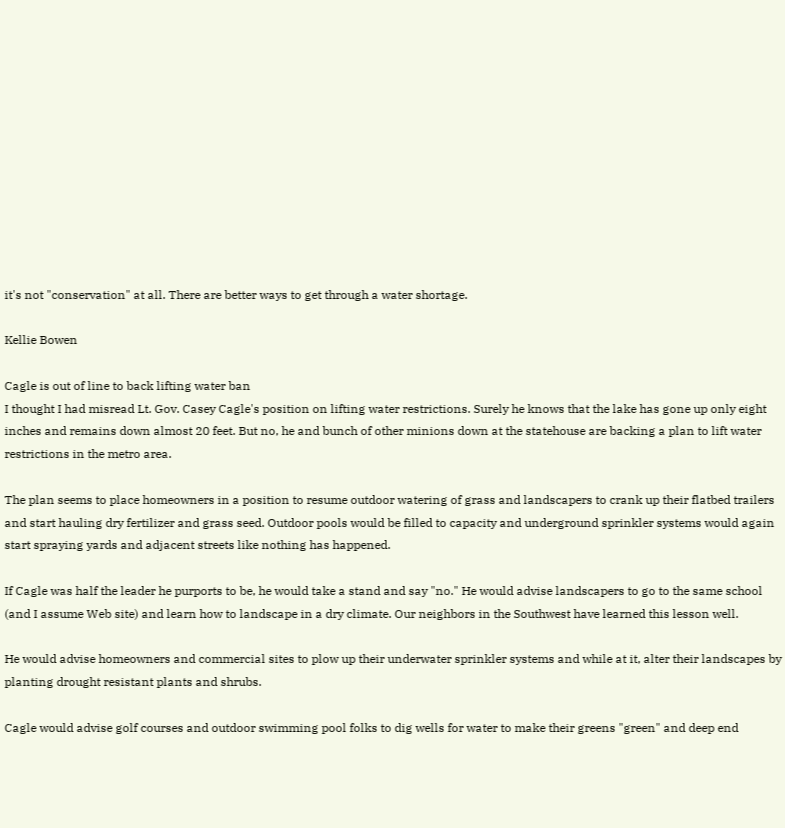it's not "conservation" at all. There are better ways to get through a water shortage.

Kellie Bowen

Cagle is out of line to back lifting water ban
I thought I had misread Lt. Gov. Casey Cagle's position on lifting water restrictions. Surely he knows that the lake has gone up only eight inches and remains down almost 20 feet. But no, he and bunch of other minions down at the statehouse are backing a plan to lift water restrictions in the metro area.

The plan seems to place homeowners in a position to resume outdoor watering of grass and landscapers to crank up their flatbed trailers and start hauling dry fertilizer and grass seed. Outdoor pools would be filled to capacity and underground sprinkler systems would again start spraying yards and adjacent streets like nothing has happened.

If Cagle was half the leader he purports to be, he would take a stand and say "no." He would advise landscapers to go to the same school (and I assume Web site) and learn how to landscape in a dry climate. Our neighbors in the Southwest have learned this lesson well.

He would advise homeowners and commercial sites to plow up their underwater sprinkler systems and while at it, alter their landscapes by planting drought resistant plants and shrubs.

Cagle would advise golf courses and outdoor swimming pool folks to dig wells for water to make their greens "green" and deep end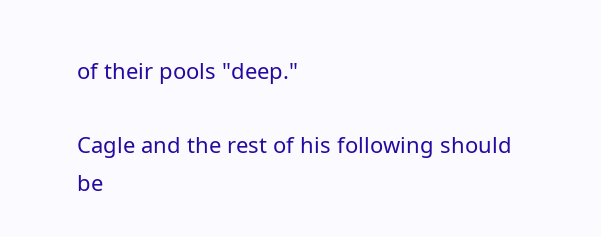of their pools "deep."

Cagle and the rest of his following should be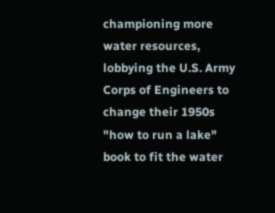championing more water resources, lobbying the U.S. Army Corps of Engineers to change their 1950s "how to run a lake" book to fit the water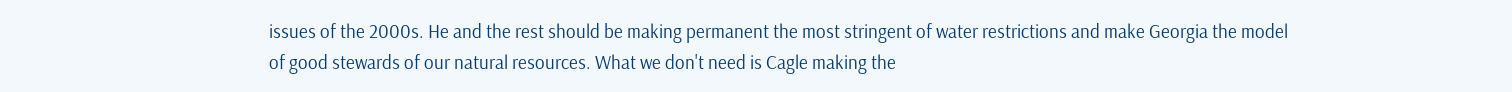issues of the 2000s. He and the rest should be making permanent the most stringent of water restrictions and make Georgia the model of good stewards of our natural resources. What we don't need is Cagle making the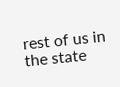rest of us in the state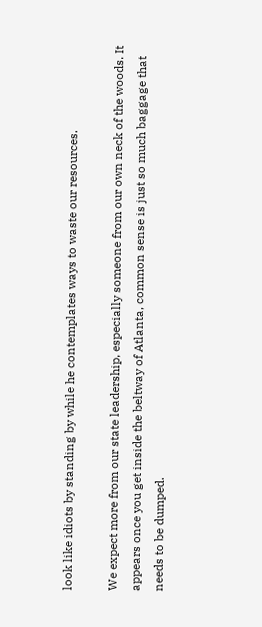look like idiots by standing by while he contemplates ways to waste our resources.

We expect more from our state leadership, especially someone from our own neck of the woods. It appears once you get inside the beltway of Atlanta, common sense is just so much baggage that needs to be dumped.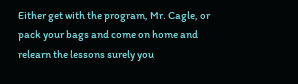Either get with the program, Mr. Cagle, or pack your bags and come on home and relearn the lessons surely you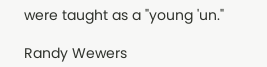were taught as a "young 'un."

Randy Wewers